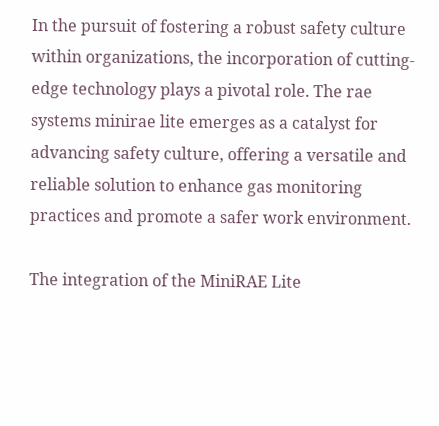In the pursuit of fostering a robust safety culture within organizations, the incorporation of cutting-edge technology plays a pivotal role. The rae systems minirae lite emerges as a catalyst for advancing safety culture, offering a versatile and reliable solution to enhance gas monitoring practices and promote a safer work environment.

The integration of the MiniRAE Lite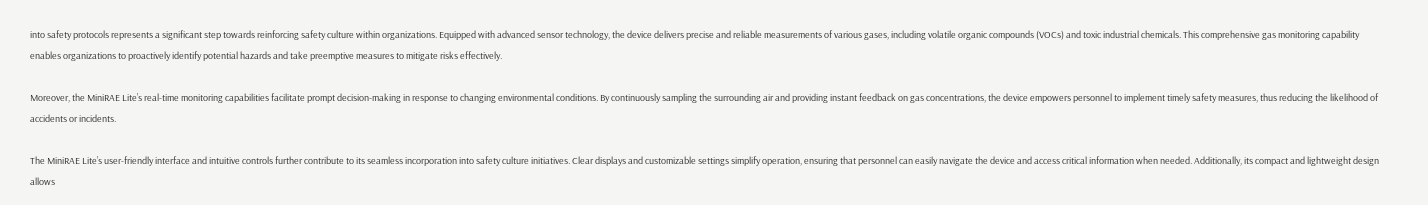into safety protocols represents a significant step towards reinforcing safety culture within organizations. Equipped with advanced sensor technology, the device delivers precise and reliable measurements of various gases, including volatile organic compounds (VOCs) and toxic industrial chemicals. This comprehensive gas monitoring capability enables organizations to proactively identify potential hazards and take preemptive measures to mitigate risks effectively.

Moreover, the MiniRAE Lite’s real-time monitoring capabilities facilitate prompt decision-making in response to changing environmental conditions. By continuously sampling the surrounding air and providing instant feedback on gas concentrations, the device empowers personnel to implement timely safety measures, thus reducing the likelihood of accidents or incidents.

The MiniRAE Lite’s user-friendly interface and intuitive controls further contribute to its seamless incorporation into safety culture initiatives. Clear displays and customizable settings simplify operation, ensuring that personnel can easily navigate the device and access critical information when needed. Additionally, its compact and lightweight design allows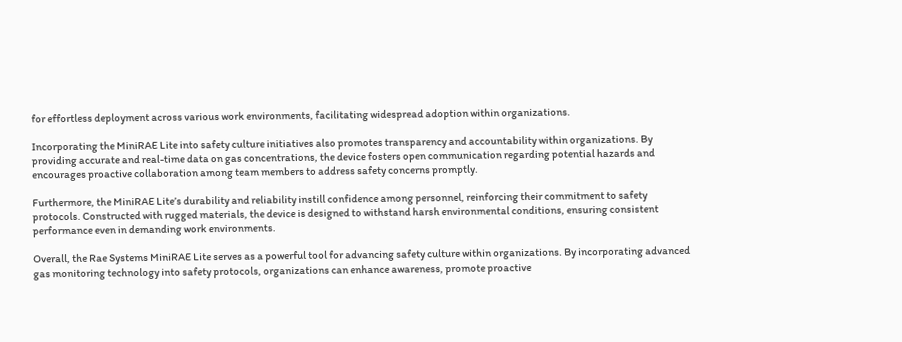for effortless deployment across various work environments, facilitating widespread adoption within organizations.

Incorporating the MiniRAE Lite into safety culture initiatives also promotes transparency and accountability within organizations. By providing accurate and real-time data on gas concentrations, the device fosters open communication regarding potential hazards and encourages proactive collaboration among team members to address safety concerns promptly.

Furthermore, the MiniRAE Lite’s durability and reliability instill confidence among personnel, reinforcing their commitment to safety protocols. Constructed with rugged materials, the device is designed to withstand harsh environmental conditions, ensuring consistent performance even in demanding work environments.

Overall, the Rae Systems MiniRAE Lite serves as a powerful tool for advancing safety culture within organizations. By incorporating advanced gas monitoring technology into safety protocols, organizations can enhance awareness, promote proactive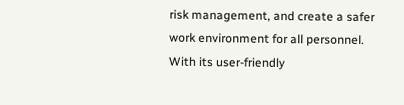risk management, and create a safer work environment for all personnel. With its user-friendly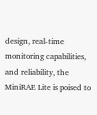design, real-time monitoring capabilities, and reliability, the MiniRAE Lite is poised to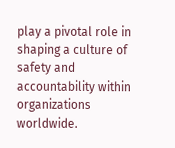play a pivotal role in shaping a culture of safety and accountability within organizations worldwide.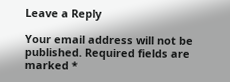Leave a Reply

Your email address will not be published. Required fields are marked *